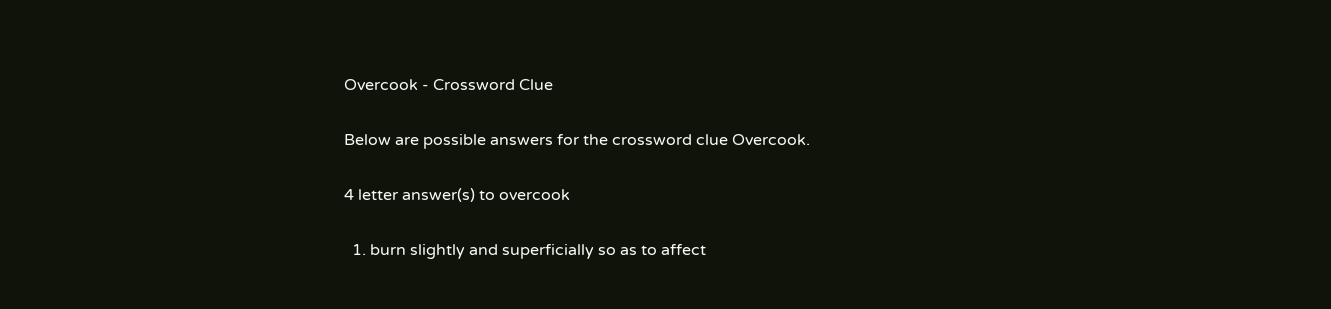Overcook - Crossword Clue

Below are possible answers for the crossword clue Overcook.

4 letter answer(s) to overcook

  1. burn slightly and superficially so as to affect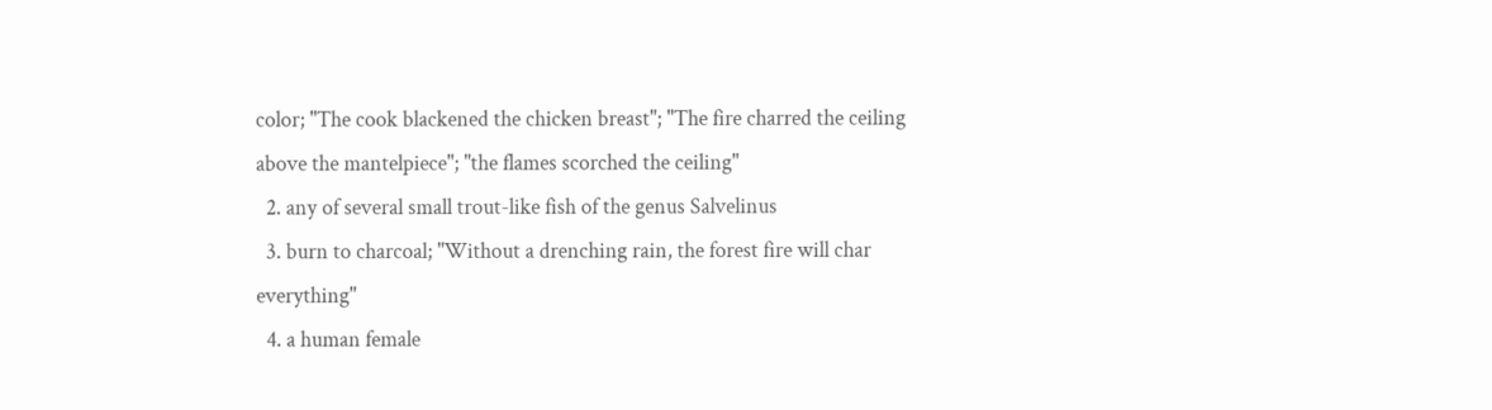color; "The cook blackened the chicken breast"; "The fire charred the ceiling above the mantelpiece"; "the flames scorched the ceiling"
  2. any of several small trout-like fish of the genus Salvelinus
  3. burn to charcoal; "Without a drenching rain, the forest fire will char everything"
  4. a human female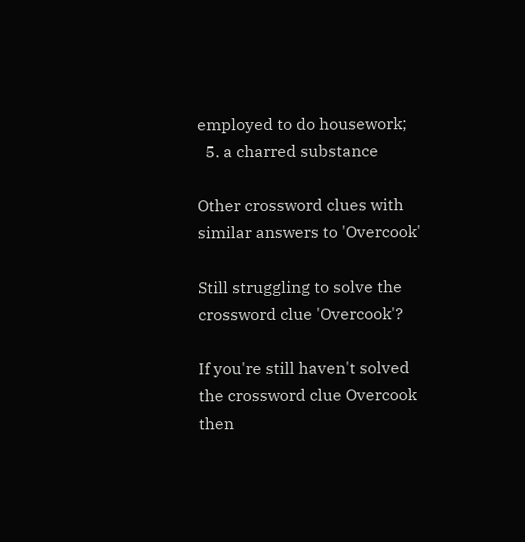employed to do housework;
  5. a charred substance

Other crossword clues with similar answers to 'Overcook'

Still struggling to solve the crossword clue 'Overcook'?

If you're still haven't solved the crossword clue Overcook then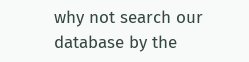why not search our database by the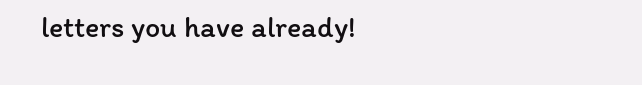letters you have already!